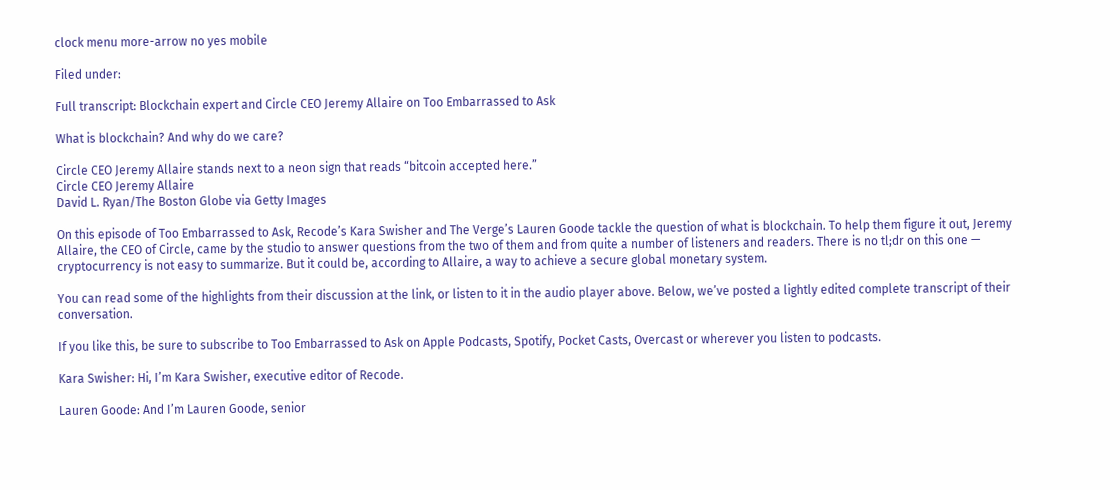clock menu more-arrow no yes mobile

Filed under:

Full transcript: Blockchain expert and Circle CEO Jeremy Allaire on Too Embarrassed to Ask

What is blockchain? And why do we care?

Circle CEO Jeremy Allaire stands next to a neon sign that reads “bitcoin accepted here.”
Circle CEO Jeremy Allaire
David L. Ryan/The Boston Globe via Getty Images

On this episode of Too Embarrassed to Ask, Recode’s Kara Swisher and The Verge’s Lauren Goode tackle the question of what is blockchain. To help them figure it out, Jeremy Allaire, the CEO of Circle, came by the studio to answer questions from the two of them and from quite a number of listeners and readers. There is no tl;dr on this one — cryptocurrency is not easy to summarize. But it could be, according to Allaire, a way to achieve a secure global monetary system.

You can read some of the highlights from their discussion at the link, or listen to it in the audio player above. Below, we’ve posted a lightly edited complete transcript of their conversation.

If you like this, be sure to subscribe to Too Embarrassed to Ask on Apple Podcasts, Spotify, Pocket Casts, Overcast or wherever you listen to podcasts.

Kara Swisher: Hi, I’m Kara Swisher, executive editor of Recode.

Lauren Goode: And I’m Lauren Goode, senior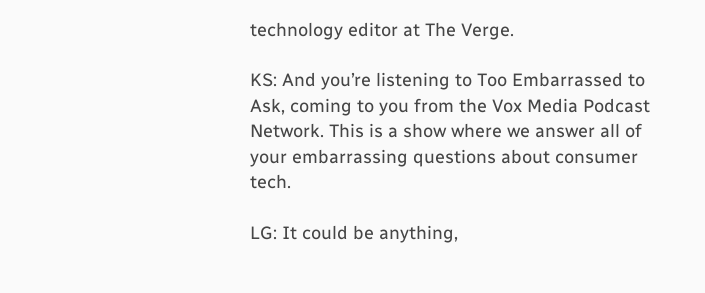technology editor at The Verge.

KS: And you’re listening to Too Embarrassed to Ask, coming to you from the Vox Media Podcast Network. This is a show where we answer all of your embarrassing questions about consumer tech.

LG: It could be anything,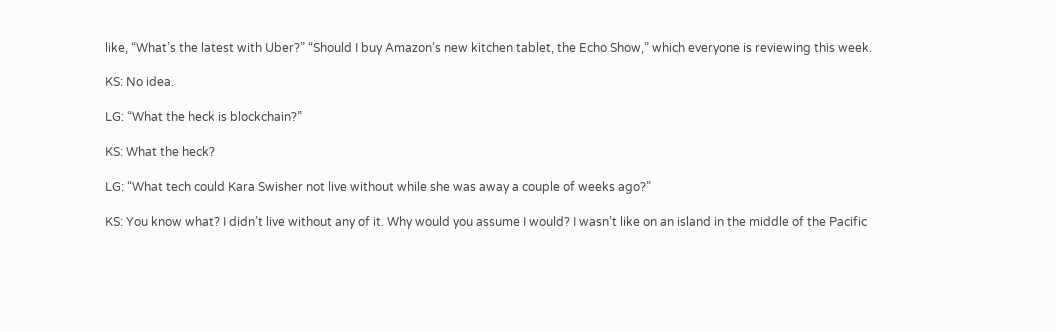like, “What’s the latest with Uber?” “Should I buy Amazon’s new kitchen tablet, the Echo Show,” which everyone is reviewing this week.

KS: No idea.

LG: “What the heck is blockchain?”

KS: What the heck?

LG: “What tech could Kara Swisher not live without while she was away a couple of weeks ago?”

KS: You know what? I didn’t live without any of it. Why would you assume I would? I wasn’t like on an island in the middle of the Pacific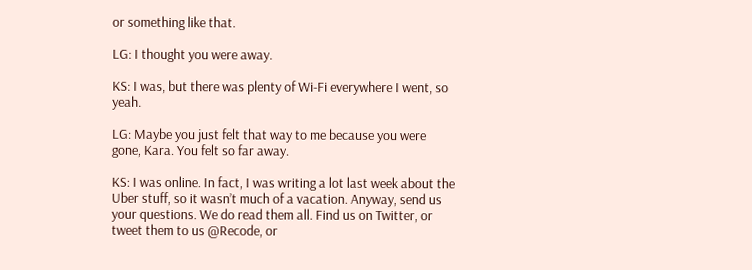or something like that.

LG: I thought you were away.

KS: I was, but there was plenty of Wi-Fi everywhere I went, so yeah.

LG: Maybe you just felt that way to me because you were gone, Kara. You felt so far away.

KS: I was online. In fact, I was writing a lot last week about the Uber stuff, so it wasn’t much of a vacation. Anyway, send us your questions. We do read them all. Find us on Twitter, or tweet them to us @Recode, or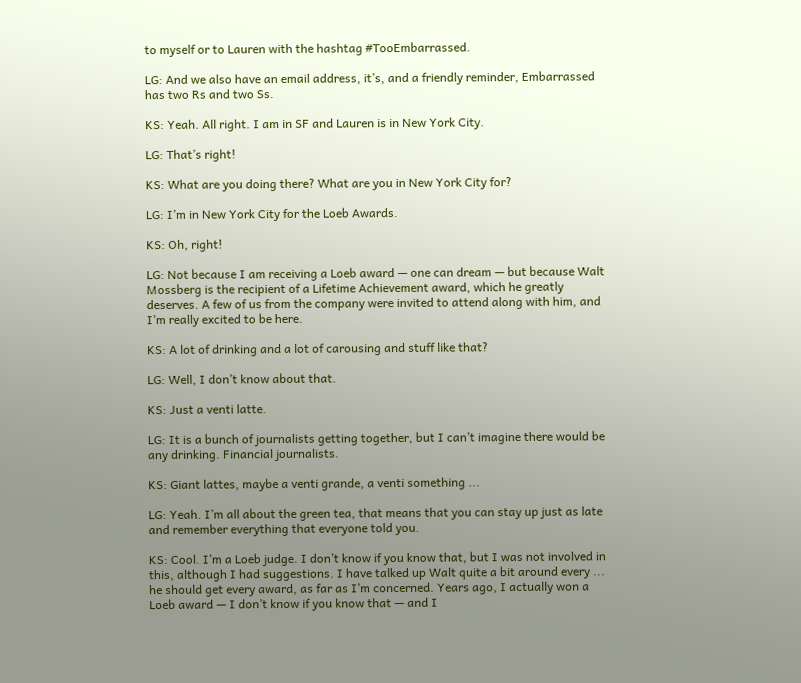to myself or to Lauren with the hashtag #TooEmbarrassed.

LG: And we also have an email address, it’s, and a friendly reminder, Embarrassed has two Rs and two Ss.

KS: Yeah. All right. I am in SF and Lauren is in New York City.

LG: That’s right!

KS: What are you doing there? What are you in New York City for?

LG: I’m in New York City for the Loeb Awards.

KS: Oh, right!

LG: Not because I am receiving a Loeb award — one can dream — but because Walt Mossberg is the recipient of a Lifetime Achievement award, which he greatly deserves. A few of us from the company were invited to attend along with him, and I’m really excited to be here.

KS: A lot of drinking and a lot of carousing and stuff like that?

LG: Well, I don’t know about that.

KS: Just a venti latte.

LG: It is a bunch of journalists getting together, but I can’t imagine there would be any drinking. Financial journalists.

KS: Giant lattes, maybe a venti grande, a venti something ...

LG: Yeah. I’m all about the green tea, that means that you can stay up just as late and remember everything that everyone told you.

KS: Cool. I’m a Loeb judge. I don’t know if you know that, but I was not involved in this, although I had suggestions. I have talked up Walt quite a bit around every ... he should get every award, as far as I’m concerned. Years ago, I actually won a Loeb award — I don’t know if you know that — and I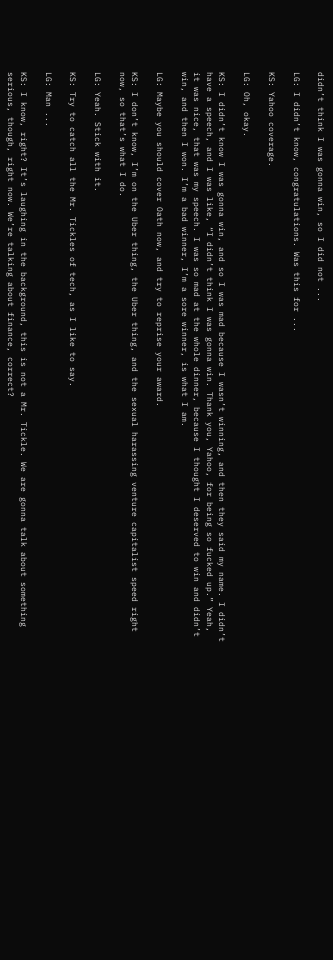didn’t think I was gonna win, so I did not ...

LG: I didn’t know, congratulations. Was this for ...

KS: Yahoo coverage.

LG: Oh, okay.

KS: I didn’t know I was gonna win, and so I was mad because I wasn’t winning, and then they said my name. I didn’t have a speech, and I was like, “I didn’t think I was gonna win. Thank you, Yahoo, for being so fucked up.” Yeah, it was nice, that was my speech. I was so mad at the whole dinner, because I thought I deserved to win and didn’t win, and then I won. I’m a bad winner, I’m a sore winner, is what I am.

LG: Maybe you should cover Oath now, and try to reprise your award.

KS: I don’t know, I’m on the Uber thing, the Uber thing, and the sexual harassing venture capitalist speed right now, so that’s what I do.

LG: Yeah. Stick with it.

KS: Try to catch all the Mr. Tickles of tech, as I like to say.

LG: Man ...

KS: I know, right? It’s laughing in the background, this is not a Mr. Tickle. We are gonna talk about something serious, though, right now. We’re talking about finance, correct?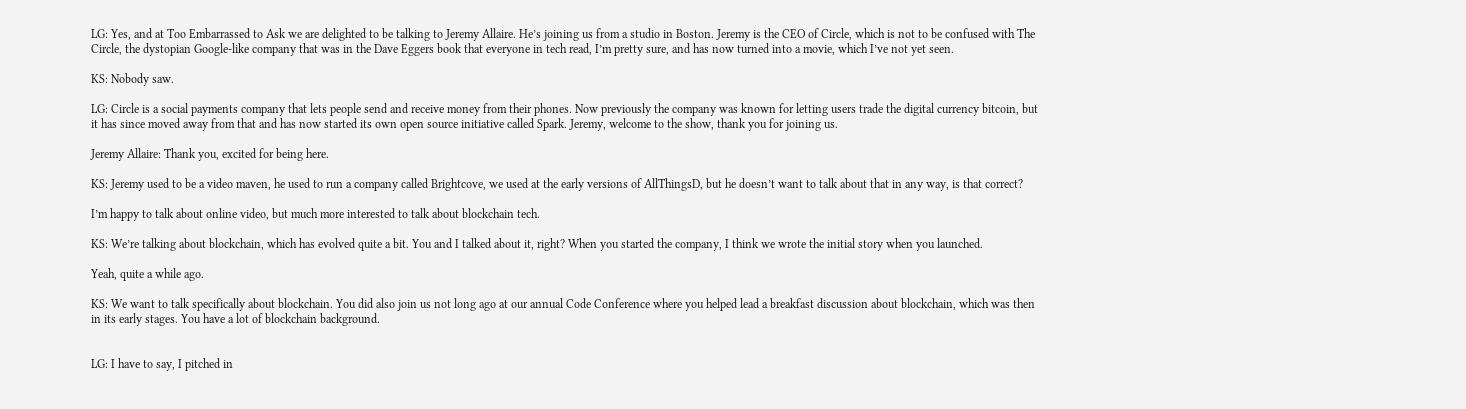LG: Yes, and at Too Embarrassed to Ask we are delighted to be talking to Jeremy Allaire. He’s joining us from a studio in Boston. Jeremy is the CEO of Circle, which is not to be confused with The Circle, the dystopian Google-like company that was in the Dave Eggers book that everyone in tech read, I’m pretty sure, and has now turned into a movie, which I’ve not yet seen.

KS: Nobody saw.

LG: Circle is a social payments company that lets people send and receive money from their phones. Now previously the company was known for letting users trade the digital currency bitcoin, but it has since moved away from that and has now started its own open source initiative called Spark. Jeremy, welcome to the show, thank you for joining us.

Jeremy Allaire: Thank you, excited for being here.

KS: Jeremy used to be a video maven, he used to run a company called Brightcove, we used at the early versions of AllThingsD, but he doesn’t want to talk about that in any way, is that correct?

I’m happy to talk about online video, but much more interested to talk about blockchain tech.

KS: We’re talking about blockchain, which has evolved quite a bit. You and I talked about it, right? When you started the company, I think we wrote the initial story when you launched.

Yeah, quite a while ago.

KS: We want to talk specifically about blockchain. You did also join us not long ago at our annual Code Conference where you helped lead a breakfast discussion about blockchain, which was then in its early stages. You have a lot of blockchain background.


LG: I have to say, I pitched in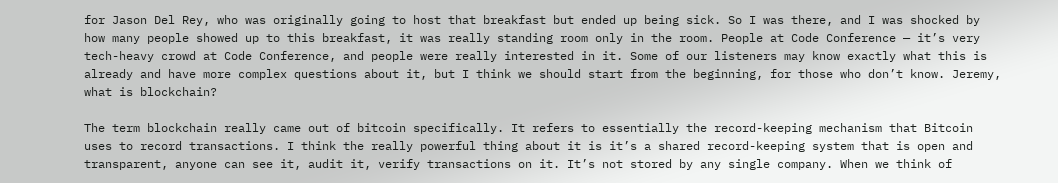for Jason Del Rey, who was originally going to host that breakfast but ended up being sick. So I was there, and I was shocked by how many people showed up to this breakfast, it was really standing room only in the room. People at Code Conference — it’s very tech-heavy crowd at Code Conference, and people were really interested in it. Some of our listeners may know exactly what this is already and have more complex questions about it, but I think we should start from the beginning, for those who don’t know. Jeremy, what is blockchain?

The term blockchain really came out of bitcoin specifically. It refers to essentially the record-keeping mechanism that Bitcoin uses to record transactions. I think the really powerful thing about it is it’s a shared record-keeping system that is open and transparent, anyone can see it, audit it, verify transactions on it. It’s not stored by any single company. When we think of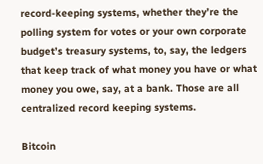record-keeping systems, whether they’re the polling system for votes or your own corporate budget’s treasury systems, to, say, the ledgers that keep track of what money you have or what money you owe, say, at a bank. Those are all centralized record keeping systems.

Bitcoin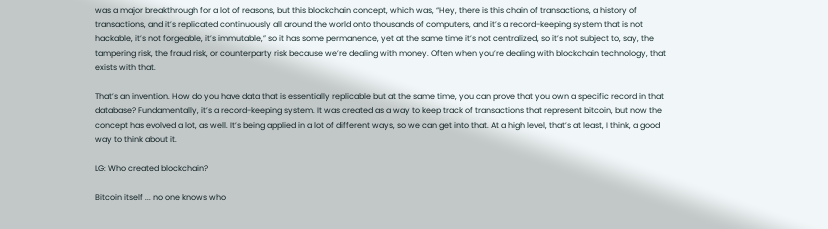was a major breakthrough for a lot of reasons, but this blockchain concept, which was, “Hey, there is this chain of transactions, a history of transactions, and it’s replicated continuously all around the world onto thousands of computers, and it’s a record-keeping system that is not hackable, it’s not forgeable, it’s immutable,” so it has some permanence, yet at the same time it’s not centralized, so it’s not subject to, say, the tampering risk, the fraud risk, or counterparty risk because we’re dealing with money. Often when you’re dealing with blockchain technology, that exists with that.

That’s an invention. How do you have data that is essentially replicable but at the same time, you can prove that you own a specific record in that database? Fundamentally, it’s a record-keeping system. It was created as a way to keep track of transactions that represent bitcoin, but now the concept has evolved a lot, as well. It’s being applied in a lot of different ways, so we can get into that. At a high level, that’s at least, I think, a good way to think about it.

LG: Who created blockchain?

Bitcoin itself ... no one knows who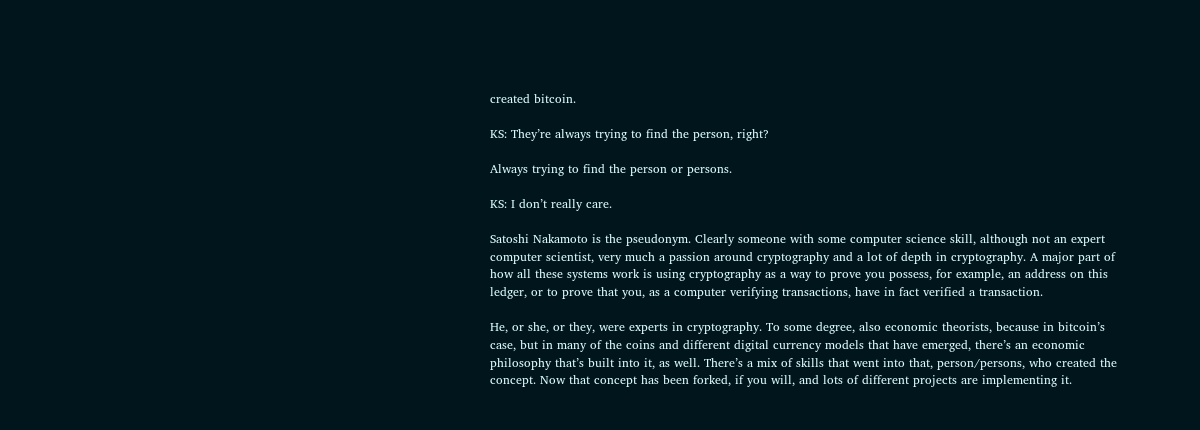created bitcoin.

KS: They’re always trying to find the person, right?

Always trying to find the person or persons.

KS: I don’t really care.

Satoshi Nakamoto is the pseudonym. Clearly someone with some computer science skill, although not an expert computer scientist, very much a passion around cryptography and a lot of depth in cryptography. A major part of how all these systems work is using cryptography as a way to prove you possess, for example, an address on this ledger, or to prove that you, as a computer verifying transactions, have in fact verified a transaction.

He, or she, or they, were experts in cryptography. To some degree, also economic theorists, because in bitcoin’s case, but in many of the coins and different digital currency models that have emerged, there’s an economic philosophy that’s built into it, as well. There’s a mix of skills that went into that, person/persons, who created the concept. Now that concept has been forked, if you will, and lots of different projects are implementing it.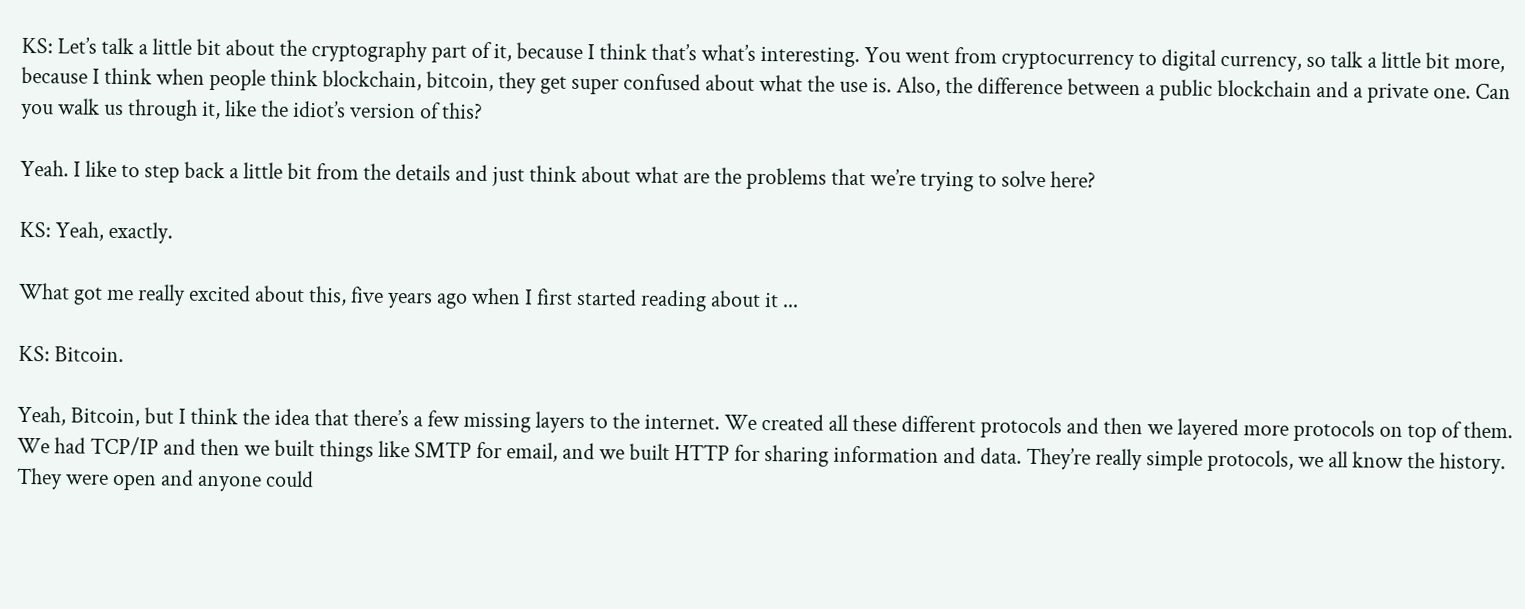KS: Let’s talk a little bit about the cryptography part of it, because I think that’s what’s interesting. You went from cryptocurrency to digital currency, so talk a little bit more, because I think when people think blockchain, bitcoin, they get super confused about what the use is. Also, the difference between a public blockchain and a private one. Can you walk us through it, like the idiot’s version of this?

Yeah. I like to step back a little bit from the details and just think about what are the problems that we’re trying to solve here?

KS: Yeah, exactly.

What got me really excited about this, five years ago when I first started reading about it ...

KS: Bitcoin.

Yeah, Bitcoin, but I think the idea that there’s a few missing layers to the internet. We created all these different protocols and then we layered more protocols on top of them. We had TCP/IP and then we built things like SMTP for email, and we built HTTP for sharing information and data. They’re really simple protocols, we all know the history. They were open and anyone could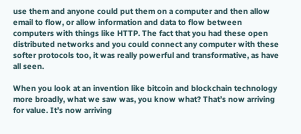use them and anyone could put them on a computer and then allow email to flow, or allow information and data to flow between computers with things like HTTP. The fact that you had these open distributed networks and you could connect any computer with these softer protocols too, it was really powerful and transformative, as have all seen.

When you look at an invention like bitcoin and blockchain technology more broadly, what we saw was, you know what? That’s now arriving for value. It’s now arriving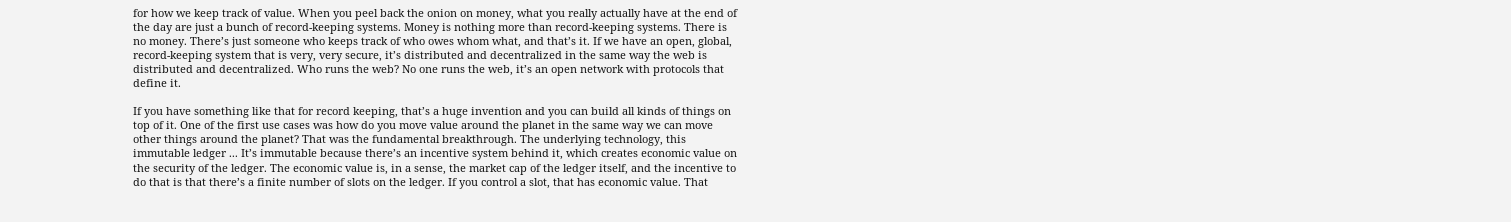for how we keep track of value. When you peel back the onion on money, what you really actually have at the end of the day are just a bunch of record-keeping systems. Money is nothing more than record-keeping systems. There is no money. There’s just someone who keeps track of who owes whom what, and that’s it. If we have an open, global, record-keeping system that is very, very secure, it’s distributed and decentralized in the same way the web is distributed and decentralized. Who runs the web? No one runs the web, it’s an open network with protocols that define it.

If you have something like that for record keeping, that’s a huge invention and you can build all kinds of things on top of it. One of the first use cases was how do you move value around the planet in the same way we can move other things around the planet? That was the fundamental breakthrough. The underlying technology, this immutable ledger ... It’s immutable because there’s an incentive system behind it, which creates economic value on the security of the ledger. The economic value is, in a sense, the market cap of the ledger itself, and the incentive to do that is that there’s a finite number of slots on the ledger. If you control a slot, that has economic value. That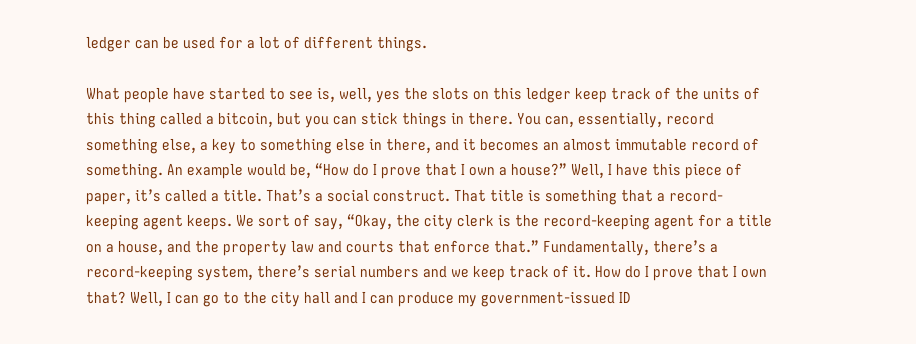ledger can be used for a lot of different things.

What people have started to see is, well, yes the slots on this ledger keep track of the units of this thing called a bitcoin, but you can stick things in there. You can, essentially, record something else, a key to something else in there, and it becomes an almost immutable record of something. An example would be, “How do I prove that I own a house?” Well, I have this piece of paper, it’s called a title. That’s a social construct. That title is something that a record-keeping agent keeps. We sort of say, “Okay, the city clerk is the record-keeping agent for a title on a house, and the property law and courts that enforce that.” Fundamentally, there’s a record-keeping system, there’s serial numbers and we keep track of it. How do I prove that I own that? Well, I can go to the city hall and I can produce my government-issued ID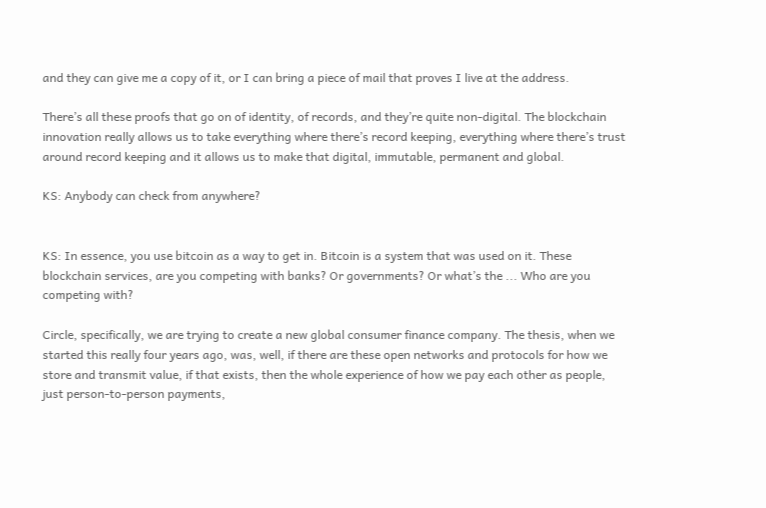and they can give me a copy of it, or I can bring a piece of mail that proves I live at the address.

There’s all these proofs that go on of identity, of records, and they’re quite non-digital. The blockchain innovation really allows us to take everything where there’s record keeping, everything where there’s trust around record keeping and it allows us to make that digital, immutable, permanent and global.

KS: Anybody can check from anywhere?


KS: In essence, you use bitcoin as a way to get in. Bitcoin is a system that was used on it. These blockchain services, are you competing with banks? Or governments? Or what’s the ... Who are you competing with?

Circle, specifically, we are trying to create a new global consumer finance company. The thesis, when we started this really four years ago, was, well, if there are these open networks and protocols for how we store and transmit value, if that exists, then the whole experience of how we pay each other as people, just person-to-person payments,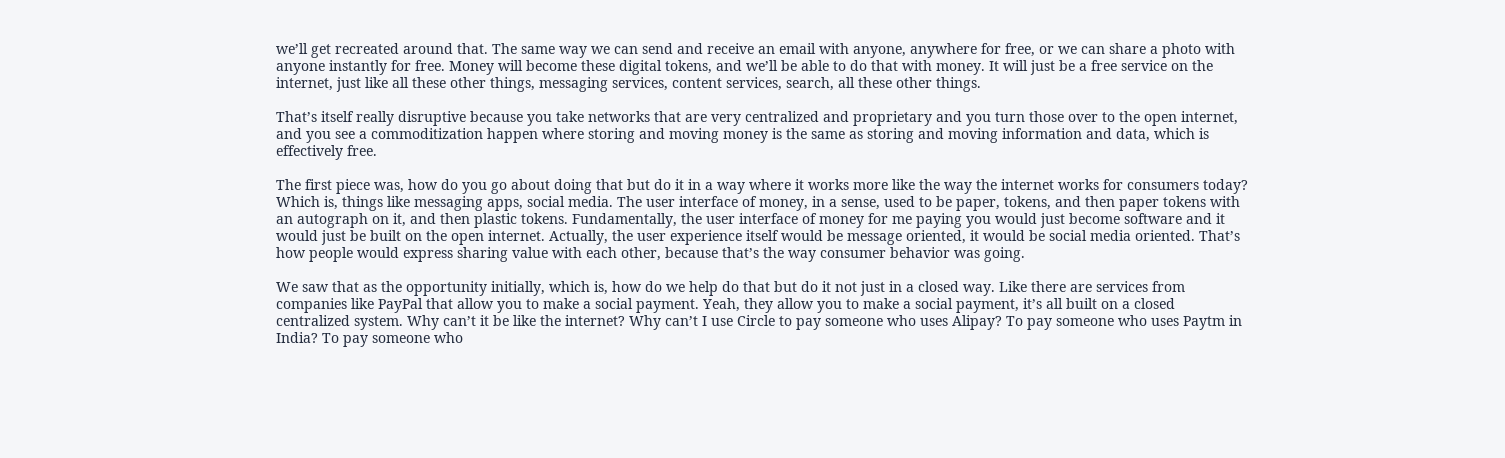we’ll get recreated around that. The same way we can send and receive an email with anyone, anywhere for free, or we can share a photo with anyone instantly for free. Money will become these digital tokens, and we’ll be able to do that with money. It will just be a free service on the internet, just like all these other things, messaging services, content services, search, all these other things.

That’s itself really disruptive because you take networks that are very centralized and proprietary and you turn those over to the open internet, and you see a commoditization happen where storing and moving money is the same as storing and moving information and data, which is effectively free.

The first piece was, how do you go about doing that but do it in a way where it works more like the way the internet works for consumers today? Which is, things like messaging apps, social media. The user interface of money, in a sense, used to be paper, tokens, and then paper tokens with an autograph on it, and then plastic tokens. Fundamentally, the user interface of money for me paying you would just become software and it would just be built on the open internet. Actually, the user experience itself would be message oriented, it would be social media oriented. That’s how people would express sharing value with each other, because that’s the way consumer behavior was going.

We saw that as the opportunity initially, which is, how do we help do that but do it not just in a closed way. Like there are services from companies like PayPal that allow you to make a social payment. Yeah, they allow you to make a social payment, it’s all built on a closed centralized system. Why can’t it be like the internet? Why can’t I use Circle to pay someone who uses Alipay? To pay someone who uses Paytm in India? To pay someone who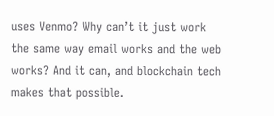uses Venmo? Why can’t it just work the same way email works and the web works? And it can, and blockchain tech makes that possible.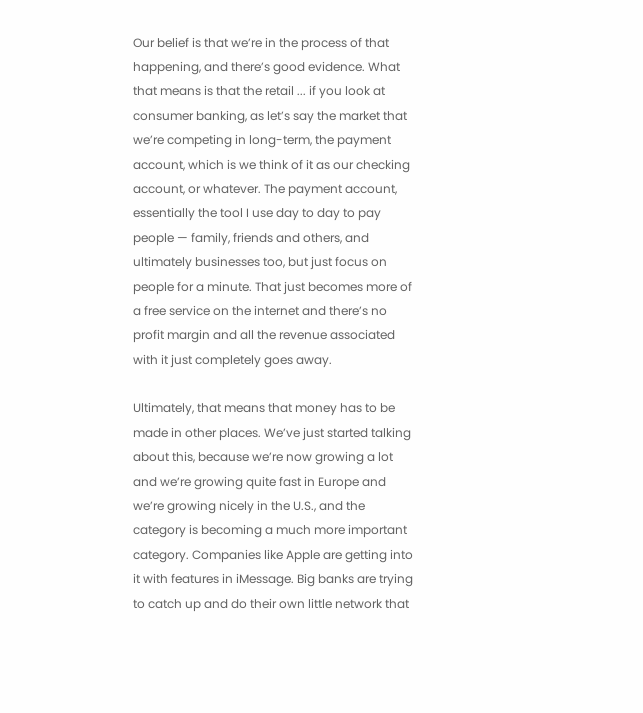Our belief is that we’re in the process of that happening, and there’s good evidence. What that means is that the retail ... if you look at consumer banking, as let’s say the market that we’re competing in long-term, the payment account, which is we think of it as our checking account, or whatever. The payment account, essentially the tool I use day to day to pay people — family, friends and others, and ultimately businesses too, but just focus on people for a minute. That just becomes more of a free service on the internet and there’s no profit margin and all the revenue associated with it just completely goes away.

Ultimately, that means that money has to be made in other places. We’ve just started talking about this, because we’re now growing a lot and we’re growing quite fast in Europe and we’re growing nicely in the U.S., and the category is becoming a much more important category. Companies like Apple are getting into it with features in iMessage. Big banks are trying to catch up and do their own little network that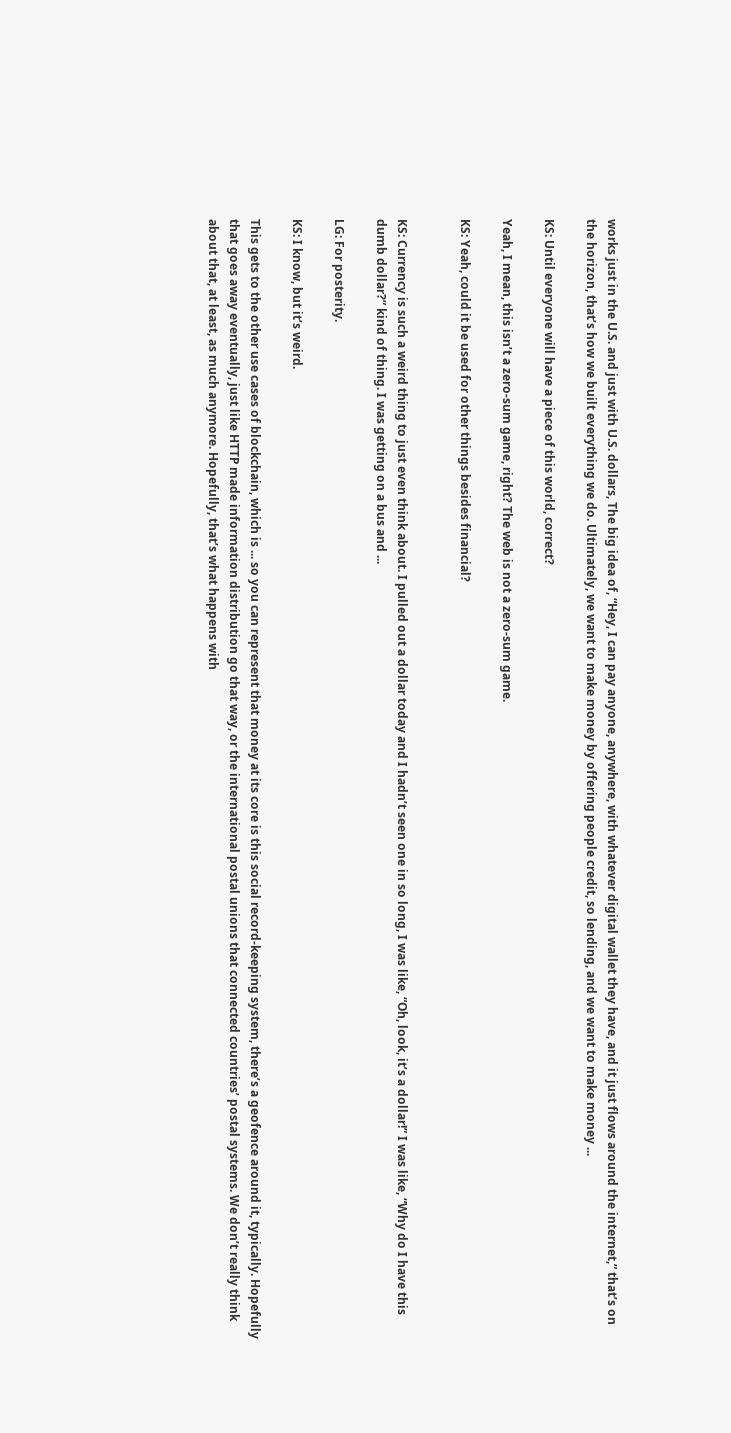works just in the U.S. and just with U.S. dollars, The big idea of, “Hey, I can pay anyone, anywhere, with whatever digital wallet they have, and it just flows around the internet,” that’s on the horizon, that’s how we built everything we do. Ultimately, we want to make money by offering people credit, so lending, and we want to make money ...

KS: Until everyone will have a piece of this world, correct?

Yeah, I mean, this isn’t a zero-sum game, right? The web is not a zero-sum game.

KS: Yeah, could it be used for other things besides financial?


KS: Currency is such a weird thing to just even think about. I pulled out a dollar today and I hadn’t seen one in so long, I was like, “Oh, look, it’s a dollar!” I was like, “Why do I have this dumb dollar?” kind of thing. I was getting on a bus and ...

LG: For posterity.

KS: I know, but it’s weird.

This gets to the other use cases of blockchain, which is ... so you can represent that money at its core is this social record-keeping system, there’s a geofence around it, typically. Hopefully that goes away eventually, just like HTTP made information distribution go that way, or the international postal unions that connected countries’ postal systems. We don’t really think about that, at least, as much anymore. Hopefully, that’s what happens with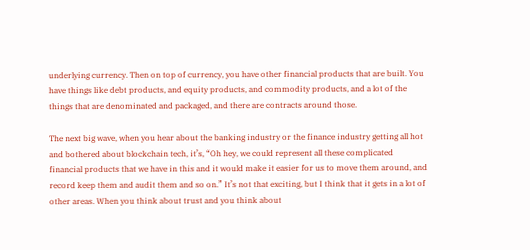underlying currency. Then on top of currency, you have other financial products that are built. You have things like debt products, and equity products, and commodity products, and a lot of the things that are denominated and packaged, and there are contracts around those.

The next big wave, when you hear about the banking industry or the finance industry getting all hot and bothered about blockchain tech, it’s, “Oh hey, we could represent all these complicated financial products that we have in this and it would make it easier for us to move them around, and record keep them and audit them and so on.” It’s not that exciting, but I think that it gets in a lot of other areas. When you think about trust and you think about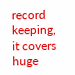record keeping, it covers huge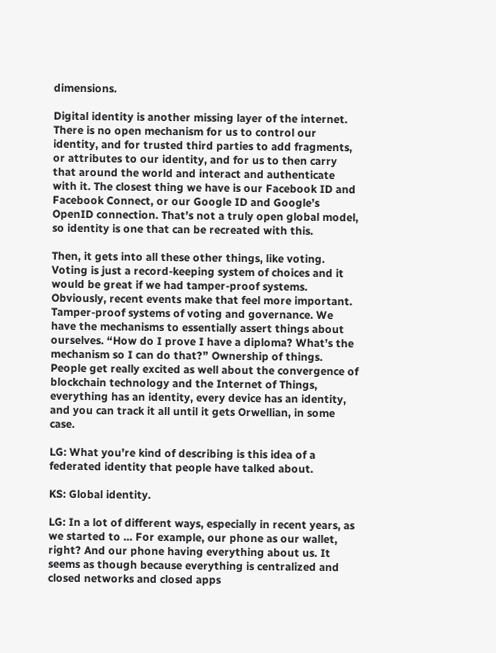dimensions.

Digital identity is another missing layer of the internet. There is no open mechanism for us to control our identity, and for trusted third parties to add fragments, or attributes to our identity, and for us to then carry that around the world and interact and authenticate with it. The closest thing we have is our Facebook ID and Facebook Connect, or our Google ID and Google’s OpenID connection. That’s not a truly open global model, so identity is one that can be recreated with this.

Then, it gets into all these other things, like voting. Voting is just a record-keeping system of choices and it would be great if we had tamper-proof systems. Obviously, recent events make that feel more important. Tamper-proof systems of voting and governance. We have the mechanisms to essentially assert things about ourselves. “How do I prove I have a diploma? What’s the mechanism so I can do that?” Ownership of things. People get really excited as well about the convergence of blockchain technology and the Internet of Things, everything has an identity, every device has an identity, and you can track it all until it gets Orwellian, in some case.

LG: What you’re kind of describing is this idea of a federated identity that people have talked about.

KS: Global identity.

LG: In a lot of different ways, especially in recent years, as we started to ... For example, our phone as our wallet, right? And our phone having everything about us. It seems as though because everything is centralized and closed networks and closed apps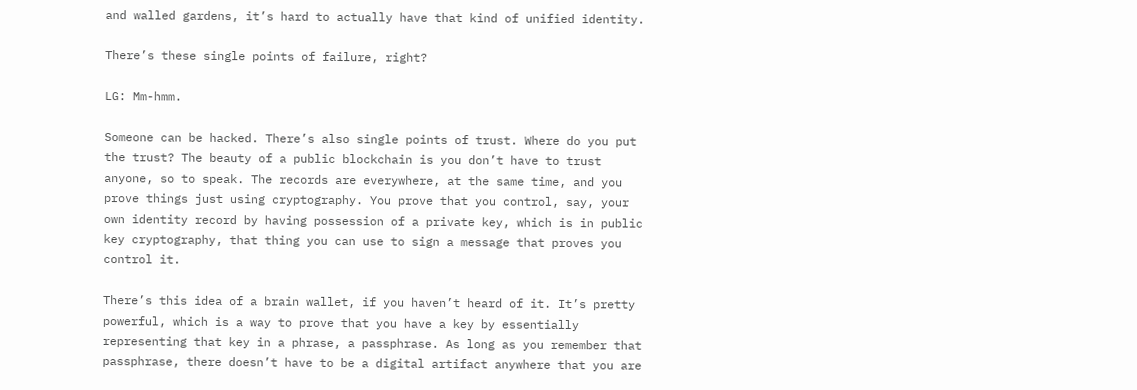and walled gardens, it’s hard to actually have that kind of unified identity.

There’s these single points of failure, right?

LG: Mm-hmm.

Someone can be hacked. There’s also single points of trust. Where do you put the trust? The beauty of a public blockchain is you don’t have to trust anyone, so to speak. The records are everywhere, at the same time, and you prove things just using cryptography. You prove that you control, say, your own identity record by having possession of a private key, which is in public key cryptography, that thing you can use to sign a message that proves you control it.

There’s this idea of a brain wallet, if you haven’t heard of it. It’s pretty powerful, which is a way to prove that you have a key by essentially representing that key in a phrase, a passphrase. As long as you remember that passphrase, there doesn’t have to be a digital artifact anywhere that you are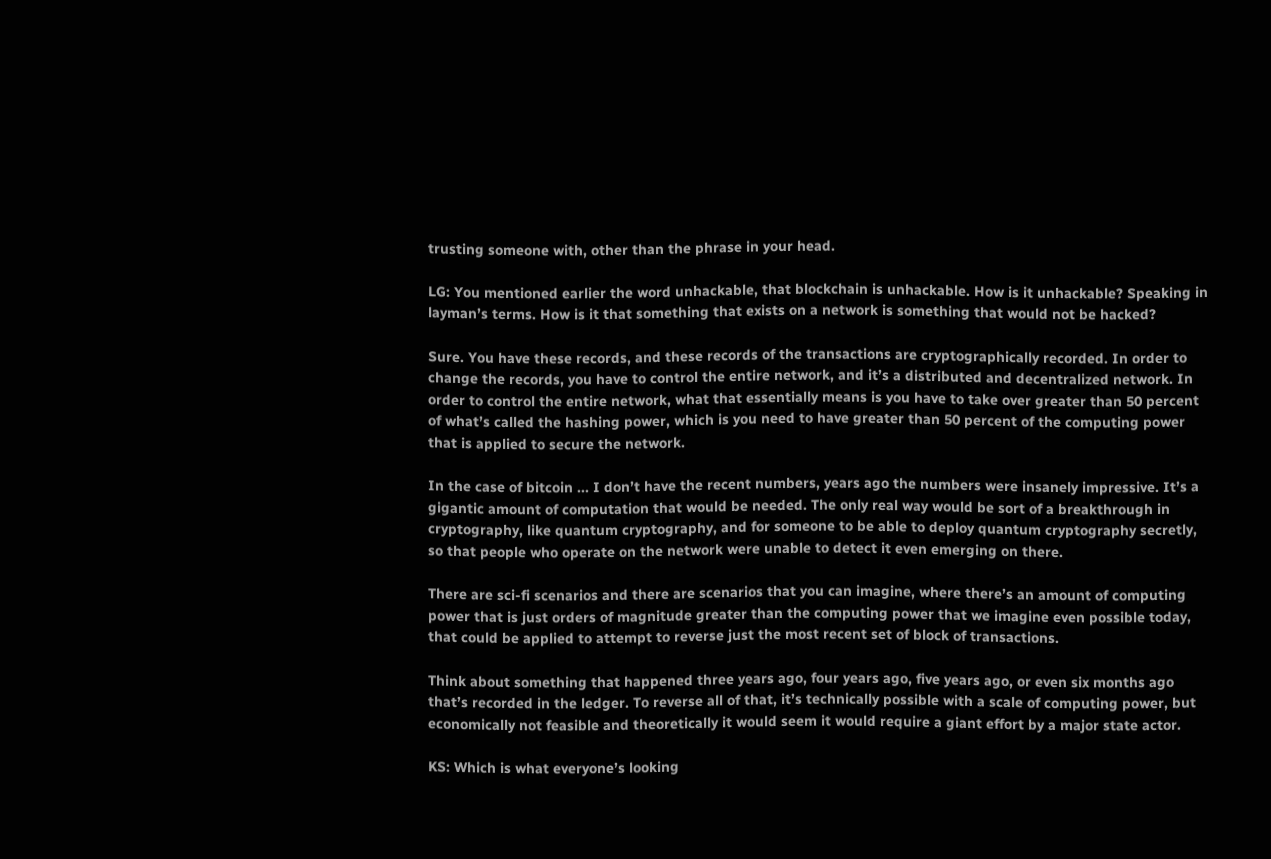trusting someone with, other than the phrase in your head.

LG: You mentioned earlier the word unhackable, that blockchain is unhackable. How is it unhackable? Speaking in layman’s terms. How is it that something that exists on a network is something that would not be hacked?

Sure. You have these records, and these records of the transactions are cryptographically recorded. In order to change the records, you have to control the entire network, and it’s a distributed and decentralized network. In order to control the entire network, what that essentially means is you have to take over greater than 50 percent of what’s called the hashing power, which is you need to have greater than 50 percent of the computing power that is applied to secure the network.

In the case of bitcoin ... I don’t have the recent numbers, years ago the numbers were insanely impressive. It’s a gigantic amount of computation that would be needed. The only real way would be sort of a breakthrough in cryptography, like quantum cryptography, and for someone to be able to deploy quantum cryptography secretly, so that people who operate on the network were unable to detect it even emerging on there.

There are sci-fi scenarios and there are scenarios that you can imagine, where there’s an amount of computing power that is just orders of magnitude greater than the computing power that we imagine even possible today, that could be applied to attempt to reverse just the most recent set of block of transactions.

Think about something that happened three years ago, four years ago, five years ago, or even six months ago that’s recorded in the ledger. To reverse all of that, it’s technically possible with a scale of computing power, but economically not feasible and theoretically it would seem it would require a giant effort by a major state actor.

KS: Which is what everyone’s looking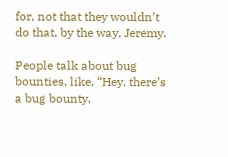for, not that they wouldn’t do that, by the way, Jeremy.

People talk about bug bounties, like, “Hey, there’s a bug bounty,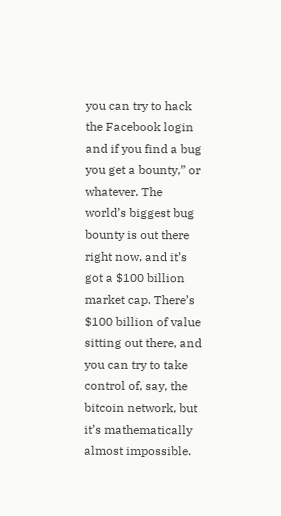you can try to hack the Facebook login and if you find a bug you get a bounty,” or whatever. The world’s biggest bug bounty is out there right now, and it’s got a $100 billion market cap. There’s $100 billion of value sitting out there, and you can try to take control of, say, the bitcoin network, but it’s mathematically almost impossible.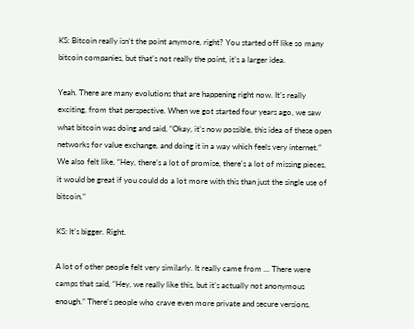KS: Bitcoin really isn’t the point anymore, right? You started off like so many bitcoin companies, but that’s not really the point, it’s a larger idea.

Yeah. There are many evolutions that are happening right now. It’s really exciting, from that perspective. When we got started four years ago, we saw what bitcoin was doing and said, “Okay, it’s now possible, this idea of these open networks for value exchange, and doing it in a way which feels very internet.” We also felt like, “Hey, there’s a lot of promise, there’s a lot of missing pieces, it would be great if you could do a lot more with this than just the single use of bitcoin.”

KS: It’s bigger. Right.

A lot of other people felt very similarly. It really came from ... There were camps that said, “Hey, we really like this, but it’s actually not anonymous enough.” There’s people who crave even more private and secure versions.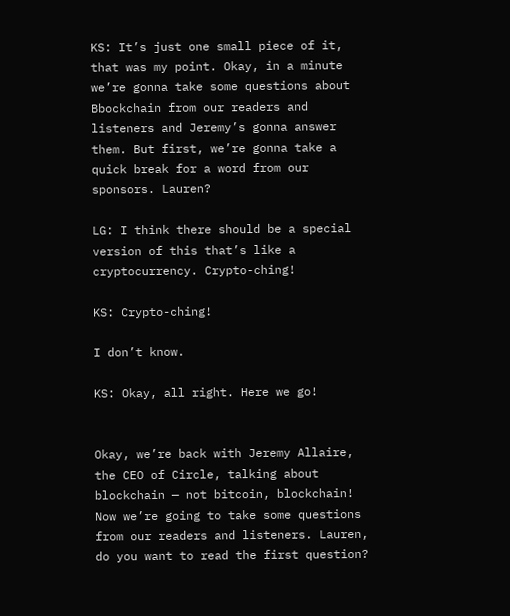KS: It’s just one small piece of it, that was my point. Okay, in a minute we’re gonna take some questions about Bbockchain from our readers and listeners and Jeremy’s gonna answer them. But first, we’re gonna take a quick break for a word from our sponsors. Lauren?

LG: I think there should be a special version of this that’s like a cryptocurrency. Crypto-ching!

KS: Crypto-ching!

I don’t know.

KS: Okay, all right. Here we go!


Okay, we’re back with Jeremy Allaire, the CEO of Circle, talking about blockchain — not bitcoin, blockchain! Now we’re going to take some questions from our readers and listeners. Lauren, do you want to read the first question?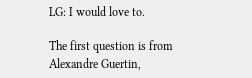LG: I would love to.

The first question is from Alexandre Guertin,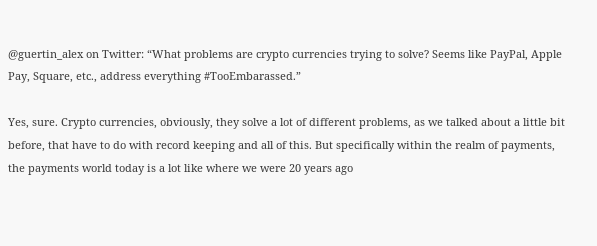@guertin_alex on Twitter: “What problems are crypto currencies trying to solve? Seems like PayPal, Apple Pay, Square, etc., address everything #TooEmbarassed.”

Yes, sure. Crypto currencies, obviously, they solve a lot of different problems, as we talked about a little bit before, that have to do with record keeping and all of this. But specifically within the realm of payments, the payments world today is a lot like where we were 20 years ago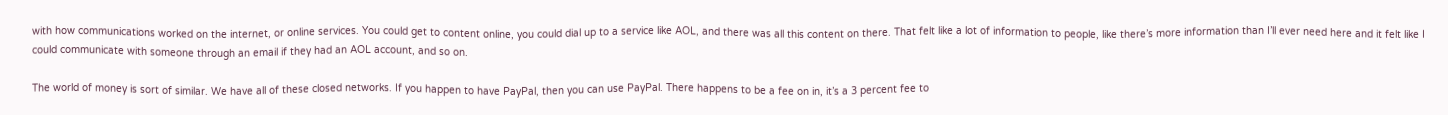with how communications worked on the internet, or online services. You could get to content online, you could dial up to a service like AOL, and there was all this content on there. That felt like a lot of information to people, like there’s more information than I’ll ever need here and it felt like I could communicate with someone through an email if they had an AOL account, and so on.

The world of money is sort of similar. We have all of these closed networks. If you happen to have PayPal, then you can use PayPal. There happens to be a fee on in, it’s a 3 percent fee to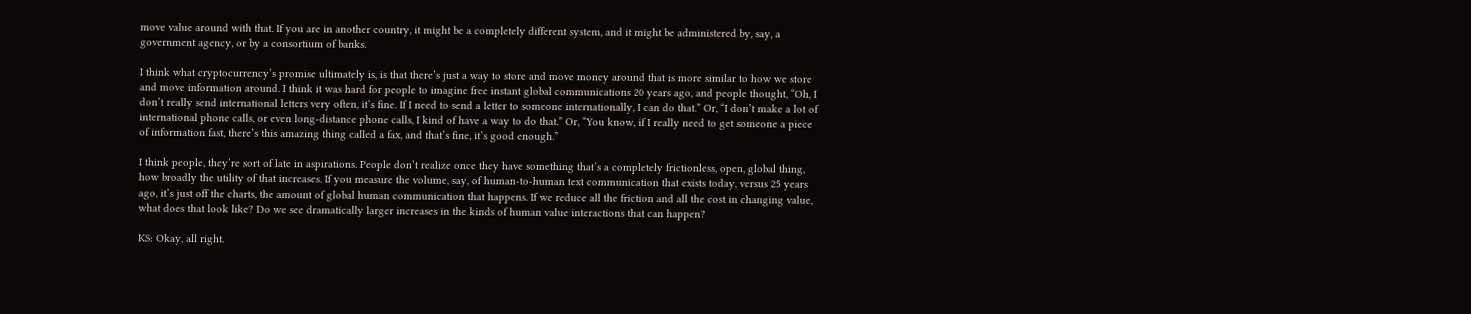move value around with that. If you are in another country, it might be a completely different system, and it might be administered by, say, a government agency, or by a consortium of banks.

I think what cryptocurrency’s promise ultimately is, is that there’s just a way to store and move money around that is more similar to how we store and move information around. I think it was hard for people to imagine free instant global communications 20 years ago, and people thought, “Oh, I don’t really send international letters very often, it’s fine. If I need to send a letter to someone internationally, I can do that.” Or, “I don’t make a lot of international phone calls, or even long-distance phone calls, I kind of have a way to do that.” Or, “You know, if I really need to get someone a piece of information fast, there’s this amazing thing called a fax, and that’s fine, it’s good enough.”

I think people, they’re sort of late in aspirations. People don’t realize once they have something that’s a completely frictionless, open, global thing, how broadly the utility of that increases. If you measure the volume, say, of human-to-human text communication that exists today, versus 25 years ago, it’s just off the charts, the amount of global human communication that happens. If we reduce all the friction and all the cost in changing value, what does that look like? Do we see dramatically larger increases in the kinds of human value interactions that can happen?

KS: Okay, all right.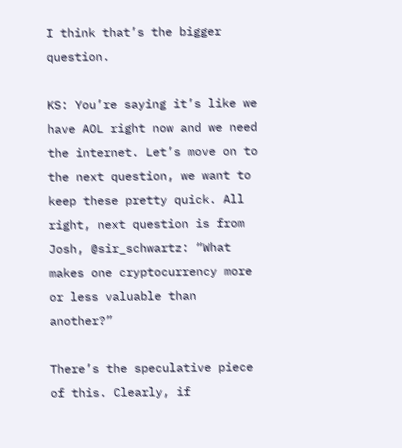I think that’s the bigger question.

KS: You’re saying it’s like we have AOL right now and we need the internet. Let’s move on to the next question, we want to keep these pretty quick. All right, next question is from Josh, @sir_schwartz: “What makes one cryptocurrency more or less valuable than another?”

There’s the speculative piece of this. Clearly, if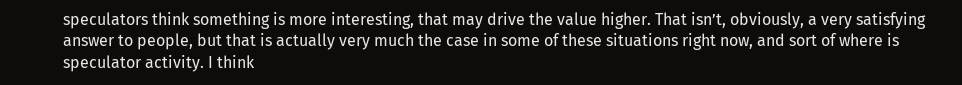speculators think something is more interesting, that may drive the value higher. That isn’t, obviously, a very satisfying answer to people, but that is actually very much the case in some of these situations right now, and sort of where is speculator activity. I think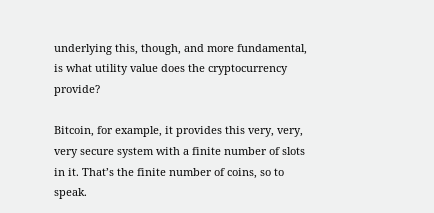underlying this, though, and more fundamental, is what utility value does the cryptocurrency provide?

Bitcoin, for example, it provides this very, very, very secure system with a finite number of slots in it. That’s the finite number of coins, so to speak.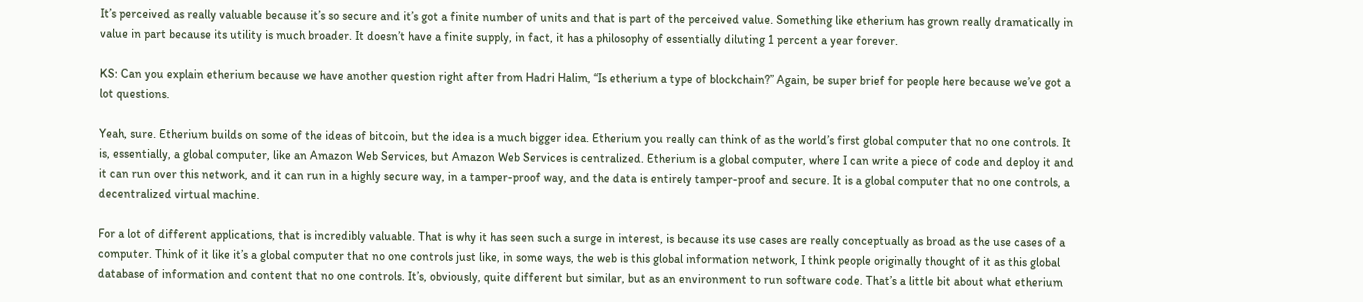It’s perceived as really valuable because it’s so secure and it’s got a finite number of units and that is part of the perceived value. Something like etherium has grown really dramatically in value in part because its utility is much broader. It doesn’t have a finite supply, in fact, it has a philosophy of essentially diluting 1 percent a year forever.

KS: Can you explain etherium because we have another question right after from Hadri Halim, “Is etherium a type of blockchain?” Again, be super brief for people here because we’ve got a lot questions.

Yeah, sure. Etherium builds on some of the ideas of bitcoin, but the idea is a much bigger idea. Etherium you really can think of as the world’s first global computer that no one controls. It is, essentially, a global computer, like an Amazon Web Services, but Amazon Web Services is centralized. Etherium is a global computer, where I can write a piece of code and deploy it and it can run over this network, and it can run in a highly secure way, in a tamper-proof way, and the data is entirely tamper-proof and secure. It is a global computer that no one controls, a decentralized virtual machine.

For a lot of different applications, that is incredibly valuable. That is why it has seen such a surge in interest, is because its use cases are really conceptually as broad as the use cases of a computer. Think of it like it’s a global computer that no one controls just like, in some ways, the web is this global information network, I think people originally thought of it as this global database of information and content that no one controls. It’s, obviously, quite different but similar, but as an environment to run software code. That’s a little bit about what etherium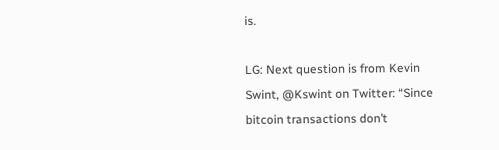is.

LG: Next question is from Kevin Swint, @Kswint on Twitter: “Since bitcoin transactions don’t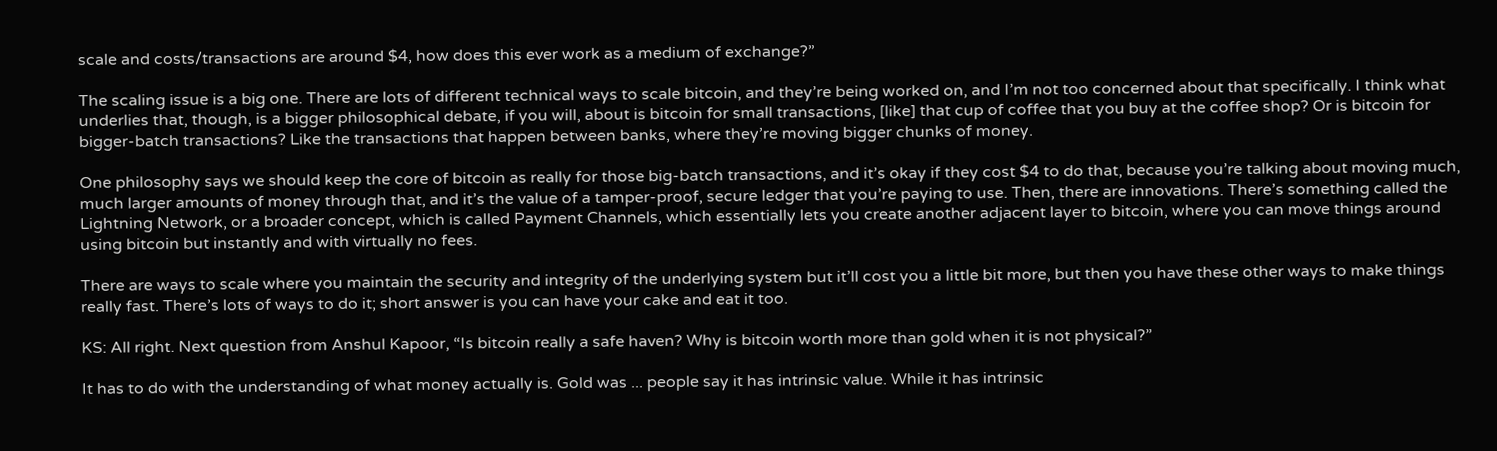scale and costs/transactions are around $4, how does this ever work as a medium of exchange?”

The scaling issue is a big one. There are lots of different technical ways to scale bitcoin, and they’re being worked on, and I’m not too concerned about that specifically. I think what underlies that, though, is a bigger philosophical debate, if you will, about is bitcoin for small transactions, [like] that cup of coffee that you buy at the coffee shop? Or is bitcoin for bigger-batch transactions? Like the transactions that happen between banks, where they’re moving bigger chunks of money.

One philosophy says we should keep the core of bitcoin as really for those big-batch transactions, and it’s okay if they cost $4 to do that, because you’re talking about moving much, much larger amounts of money through that, and it’s the value of a tamper-proof, secure ledger that you’re paying to use. Then, there are innovations. There’s something called the Lightning Network, or a broader concept, which is called Payment Channels, which essentially lets you create another adjacent layer to bitcoin, where you can move things around using bitcoin but instantly and with virtually no fees.

There are ways to scale where you maintain the security and integrity of the underlying system but it’ll cost you a little bit more, but then you have these other ways to make things really fast. There’s lots of ways to do it; short answer is you can have your cake and eat it too.

KS: All right. Next question from Anshul Kapoor, “Is bitcoin really a safe haven? Why is bitcoin worth more than gold when it is not physical?”

It has to do with the understanding of what money actually is. Gold was ... people say it has intrinsic value. While it has intrinsic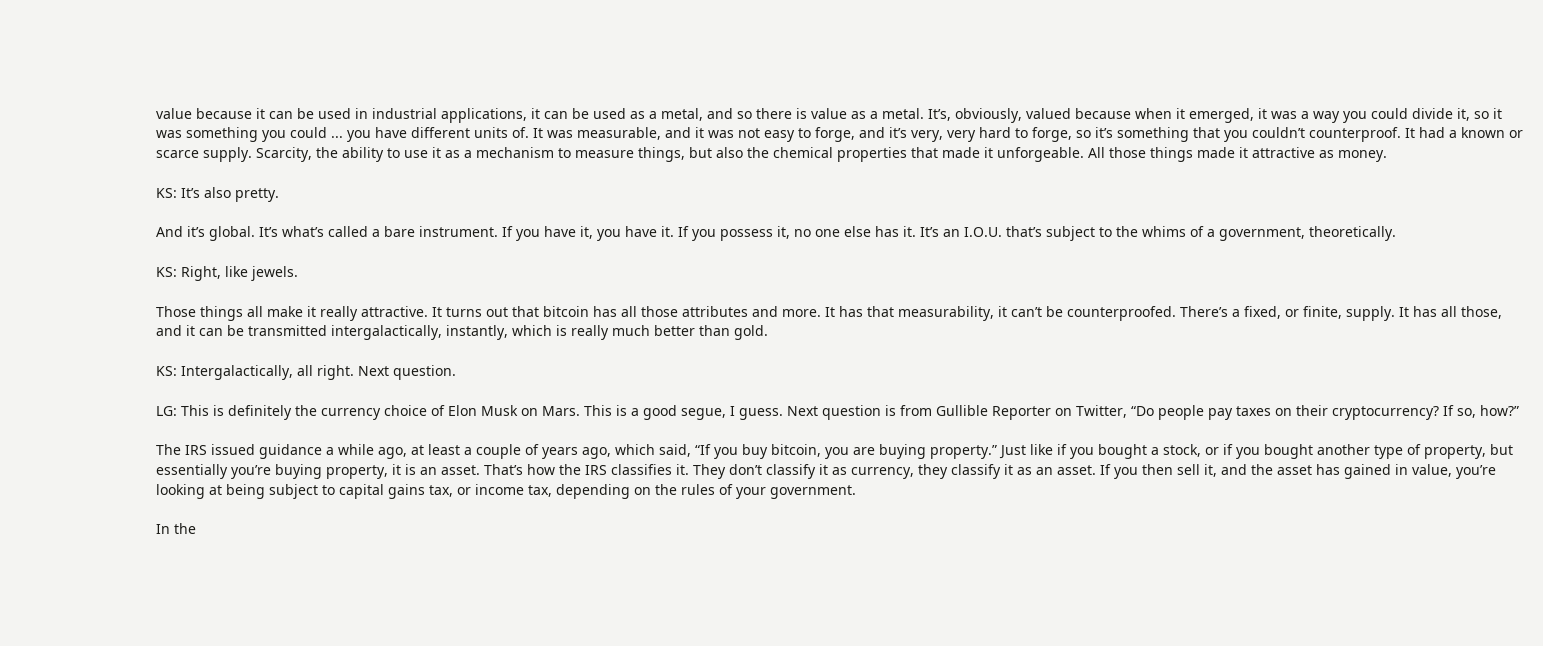value because it can be used in industrial applications, it can be used as a metal, and so there is value as a metal. It’s, obviously, valued because when it emerged, it was a way you could divide it, so it was something you could ... you have different units of. It was measurable, and it was not easy to forge, and it’s very, very hard to forge, so it’s something that you couldn’t counterproof. It had a known or scarce supply. Scarcity, the ability to use it as a mechanism to measure things, but also the chemical properties that made it unforgeable. All those things made it attractive as money.

KS: It’s also pretty.

And it’s global. It’s what’s called a bare instrument. If you have it, you have it. If you possess it, no one else has it. It’s an I.O.U. that’s subject to the whims of a government, theoretically.

KS: Right, like jewels.

Those things all make it really attractive. It turns out that bitcoin has all those attributes and more. It has that measurability, it can’t be counterproofed. There’s a fixed, or finite, supply. It has all those, and it can be transmitted intergalactically, instantly, which is really much better than gold.

KS: Intergalactically, all right. Next question.

LG: This is definitely the currency choice of Elon Musk on Mars. This is a good segue, I guess. Next question is from Gullible Reporter on Twitter, “Do people pay taxes on their cryptocurrency? If so, how?”

The IRS issued guidance a while ago, at least a couple of years ago, which said, “If you buy bitcoin, you are buying property.” Just like if you bought a stock, or if you bought another type of property, but essentially you’re buying property, it is an asset. That’s how the IRS classifies it. They don’t classify it as currency, they classify it as an asset. If you then sell it, and the asset has gained in value, you’re looking at being subject to capital gains tax, or income tax, depending on the rules of your government.

In the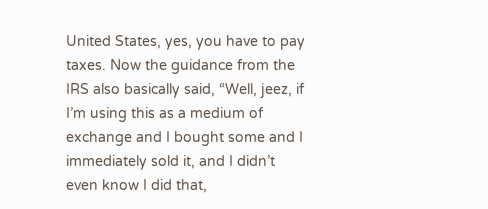United States, yes, you have to pay taxes. Now the guidance from the IRS also basically said, “Well, jeez, if I’m using this as a medium of exchange and I bought some and I immediately sold it, and I didn’t even know I did that,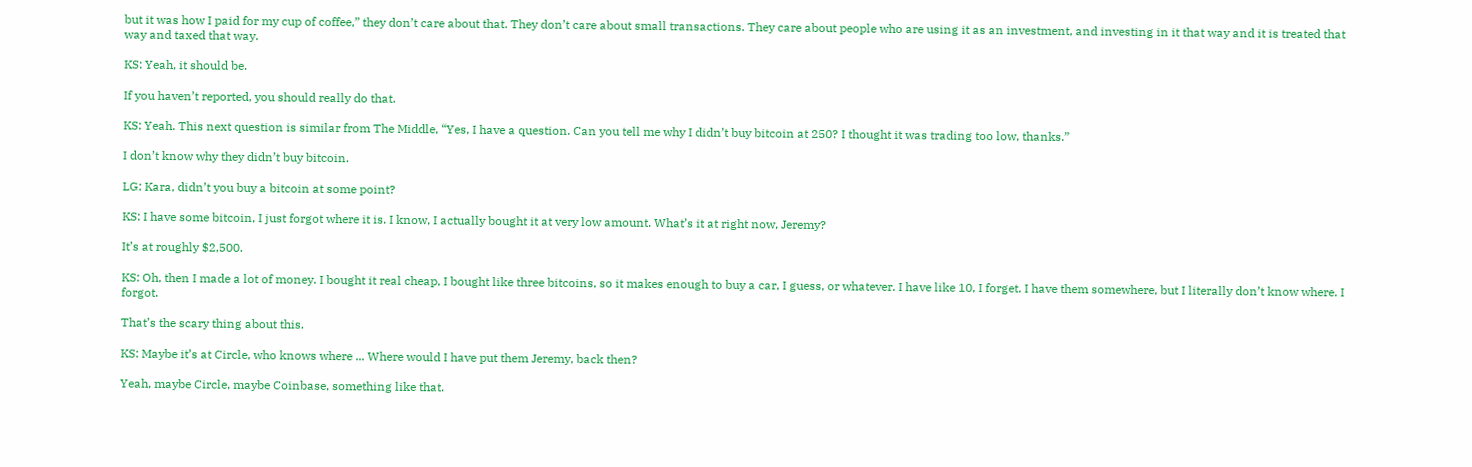but it was how I paid for my cup of coffee,” they don’t care about that. They don’t care about small transactions. They care about people who are using it as an investment, and investing in it that way and it is treated that way and taxed that way.

KS: Yeah, it should be.

If you haven’t reported, you should really do that.

KS: Yeah. This next question is similar from The Middle, “Yes, I have a question. Can you tell me why I didn’t buy bitcoin at 250? I thought it was trading too low, thanks.”

I don’t know why they didn’t buy bitcoin.

LG: Kara, didn’t you buy a bitcoin at some point?

KS: I have some bitcoin, I just forgot where it is. I know, I actually bought it at very low amount. What’s it at right now, Jeremy?

It’s at roughly $2,500.

KS: Oh, then I made a lot of money. I bought it real cheap, I bought like three bitcoins, so it makes enough to buy a car, I guess, or whatever. I have like 10, I forget. I have them somewhere, but I literally don’t know where. I forgot.

That’s the scary thing about this.

KS: Maybe it’s at Circle, who knows where ... Where would I have put them Jeremy, back then?

Yeah, maybe Circle, maybe Coinbase, something like that.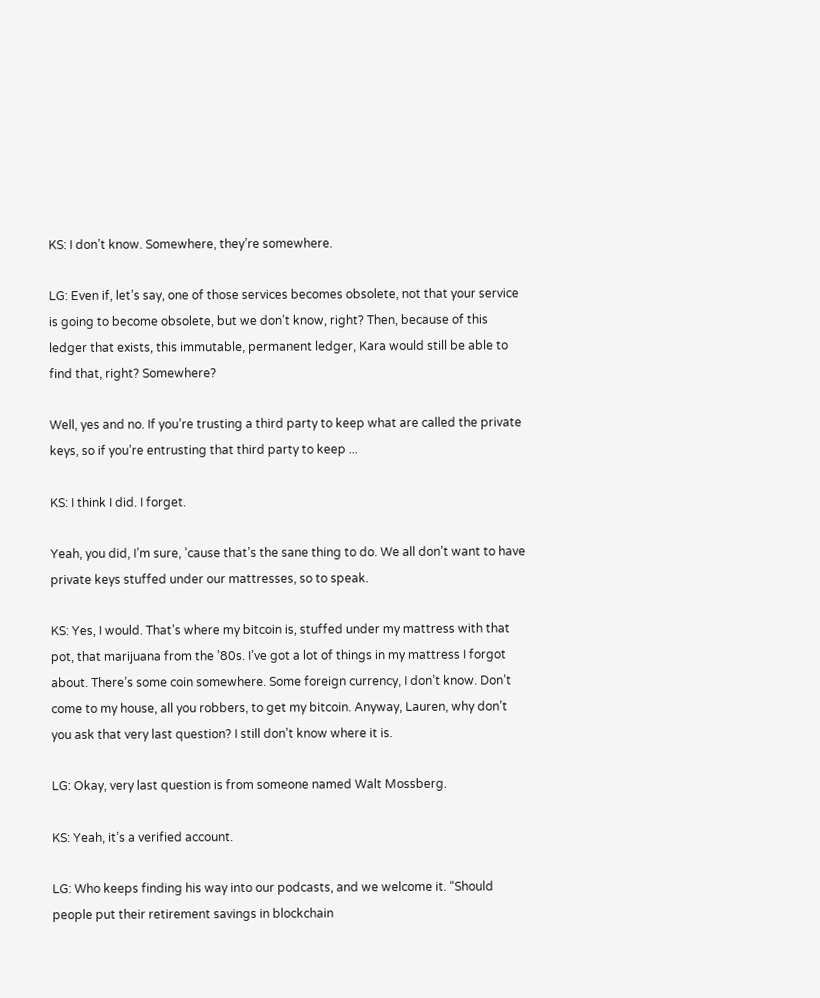KS: I don’t know. Somewhere, they’re somewhere.

LG: Even if, let’s say, one of those services becomes obsolete, not that your service is going to become obsolete, but we don’t know, right? Then, because of this ledger that exists, this immutable, permanent ledger, Kara would still be able to find that, right? Somewhere?

Well, yes and no. If you’re trusting a third party to keep what are called the private keys, so if you’re entrusting that third party to keep ...

KS: I think I did. I forget.

Yeah, you did, I’m sure, ’cause that’s the sane thing to do. We all don’t want to have private keys stuffed under our mattresses, so to speak.

KS: Yes, I would. That’s where my bitcoin is, stuffed under my mattress with that pot, that marijuana from the ’80s. I’ve got a lot of things in my mattress I forgot about. There’s some coin somewhere. Some foreign currency, I don’t know. Don’t come to my house, all you robbers, to get my bitcoin. Anyway, Lauren, why don’t you ask that very last question? I still don’t know where it is.

LG: Okay, very last question is from someone named Walt Mossberg.

KS: Yeah, it’s a verified account.

LG: Who keeps finding his way into our podcasts, and we welcome it. “Should people put their retirement savings in blockchain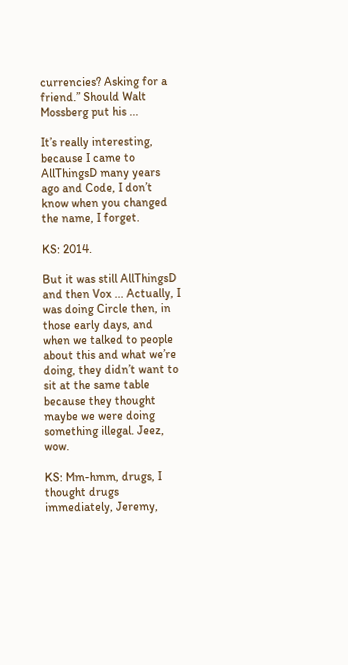currencies? Asking for a friend.” Should Walt Mossberg put his ...

It’s really interesting, because I came to AllThingsD many years ago and Code, I don’t know when you changed the name, I forget.

KS: 2014.

But it was still AllThingsD and then Vox ... Actually, I was doing Circle then, in those early days, and when we talked to people about this and what we’re doing, they didn’t want to sit at the same table because they thought maybe we were doing something illegal. Jeez, wow.

KS: Mm-hmm, drugs, I thought drugs immediately, Jeremy,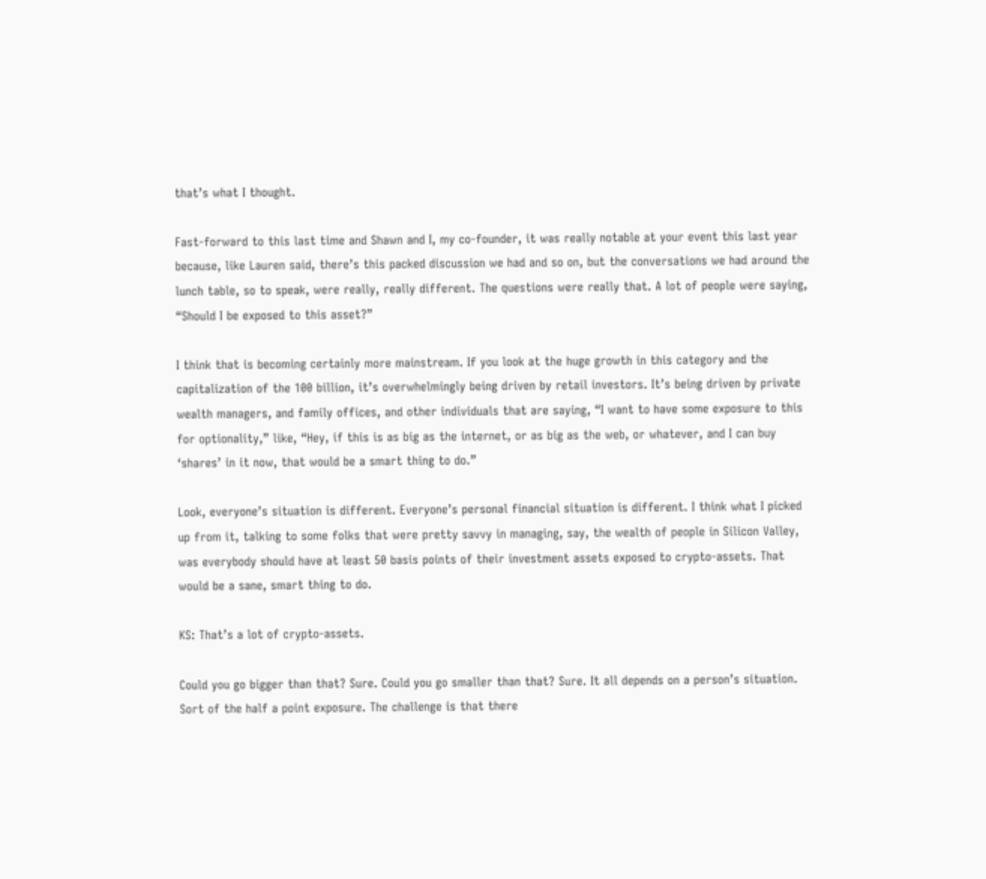that’s what I thought.

Fast-forward to this last time and Shawn and I, my co-founder, it was really notable at your event this last year because, like Lauren said, there’s this packed discussion we had and so on, but the conversations we had around the lunch table, so to speak, were really, really different. The questions were really that. A lot of people were saying, “Should I be exposed to this asset?”

I think that is becoming certainly more mainstream. If you look at the huge growth in this category and the capitalization of the 100 billion, it’s overwhelmingly being driven by retail investors. It’s being driven by private wealth managers, and family offices, and other individuals that are saying, “I want to have some exposure to this for optionality,” like, “Hey, if this is as big as the internet, or as big as the web, or whatever, and I can buy ‘shares’ in it now, that would be a smart thing to do.”

Look, everyone’s situation is different. Everyone’s personal financial situation is different. I think what I picked up from it, talking to some folks that were pretty savvy in managing, say, the wealth of people in Silicon Valley, was everybody should have at least 50 basis points of their investment assets exposed to crypto-assets. That would be a sane, smart thing to do.

KS: That’s a lot of crypto-assets.

Could you go bigger than that? Sure. Could you go smaller than that? Sure. It all depends on a person’s situation. Sort of the half a point exposure. The challenge is that there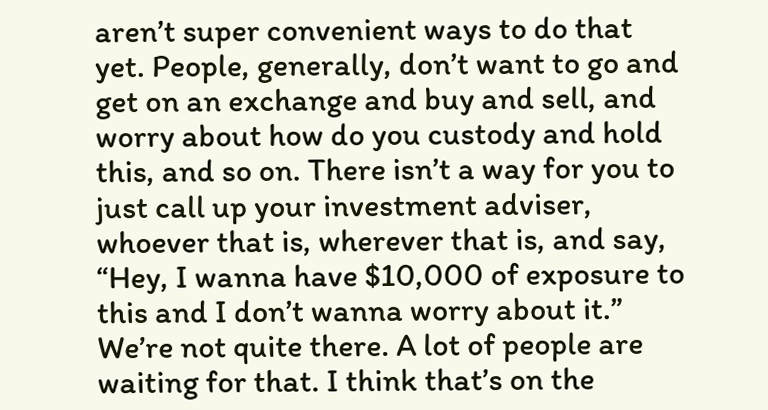aren’t super convenient ways to do that yet. People, generally, don’t want to go and get on an exchange and buy and sell, and worry about how do you custody and hold this, and so on. There isn’t a way for you to just call up your investment adviser, whoever that is, wherever that is, and say, “Hey, I wanna have $10,000 of exposure to this and I don’t wanna worry about it.” We’re not quite there. A lot of people are waiting for that. I think that’s on the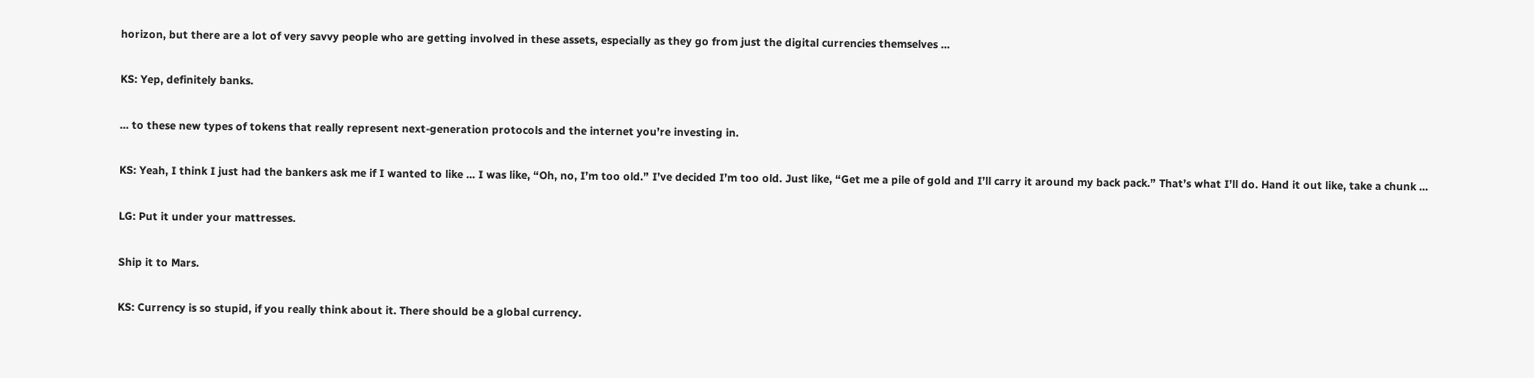horizon, but there are a lot of very savvy people who are getting involved in these assets, especially as they go from just the digital currencies themselves ...

KS: Yep, definitely banks.

... to these new types of tokens that really represent next-generation protocols and the internet you’re investing in.

KS: Yeah, I think I just had the bankers ask me if I wanted to like ... I was like, “Oh, no, I’m too old.” I’ve decided I’m too old. Just like, “Get me a pile of gold and I’ll carry it around my back pack.” That’s what I’ll do. Hand it out like, take a chunk ...

LG: Put it under your mattresses.

Ship it to Mars.

KS: Currency is so stupid, if you really think about it. There should be a global currency.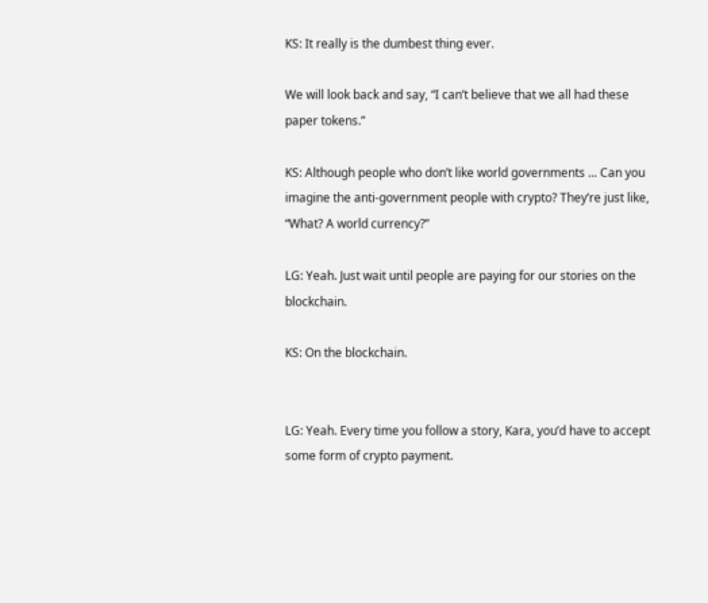KS: It really is the dumbest thing ever.

We will look back and say, “I can’t believe that we all had these paper tokens.”

KS: Although people who don’t like world governments ... Can you imagine the anti-government people with crypto? They’re just like, “What? A world currency?”

LG: Yeah. Just wait until people are paying for our stories on the blockchain.

KS: On the blockchain.


LG: Yeah. Every time you follow a story, Kara, you’d have to accept some form of crypto payment.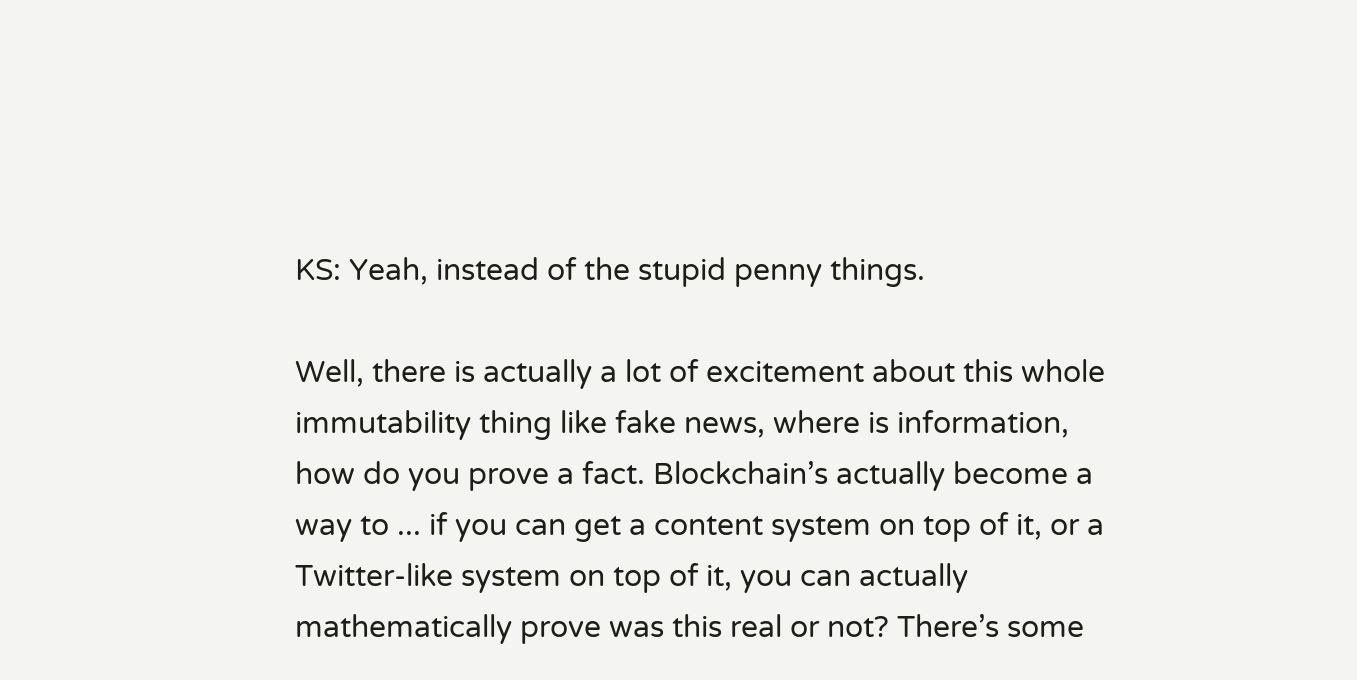KS: Yeah, instead of the stupid penny things.

Well, there is actually a lot of excitement about this whole immutability thing like fake news, where is information, how do you prove a fact. Blockchain’s actually become a way to ... if you can get a content system on top of it, or a Twitter-like system on top of it, you can actually mathematically prove was this real or not? There’s some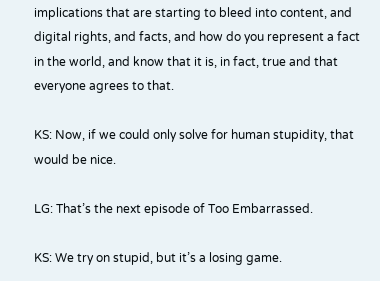implications that are starting to bleed into content, and digital rights, and facts, and how do you represent a fact in the world, and know that it is, in fact, true and that everyone agrees to that.

KS: Now, if we could only solve for human stupidity, that would be nice.

LG: That’s the next episode of Too Embarrassed.

KS: We try on stupid, but it’s a losing game.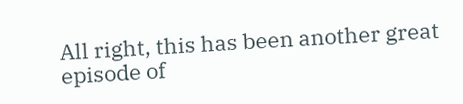All right, this has been another great episode of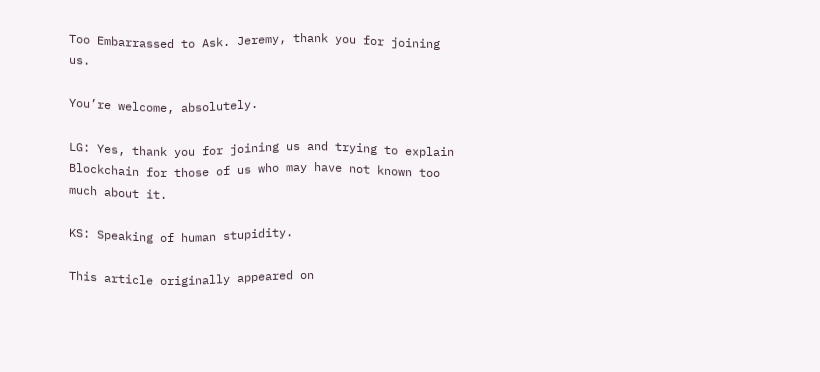Too Embarrassed to Ask. Jeremy, thank you for joining us.

You’re welcome, absolutely.

LG: Yes, thank you for joining us and trying to explain Blockchain for those of us who may have not known too much about it.

KS: Speaking of human stupidity.

This article originally appeared on